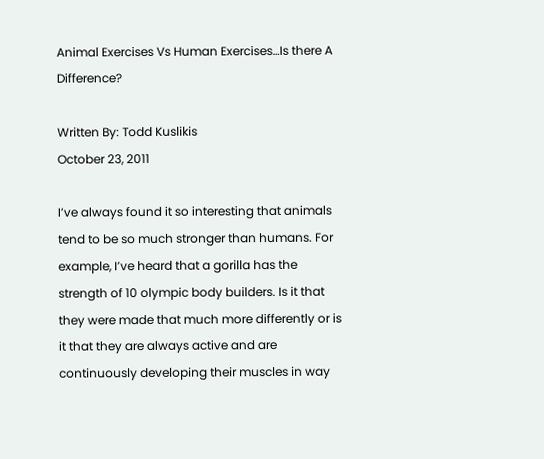Animal Exercises Vs Human Exercises…Is there A Difference?

Written By: Todd Kuslikis
October 23, 2011

I’ve always found it so interesting that animals tend to be so much stronger than humans. For example, I’ve heard that a gorilla has the strength of 10 olympic body builders. Is it that they were made that much more differently or is it that they are always active and are continuously developing their muscles in way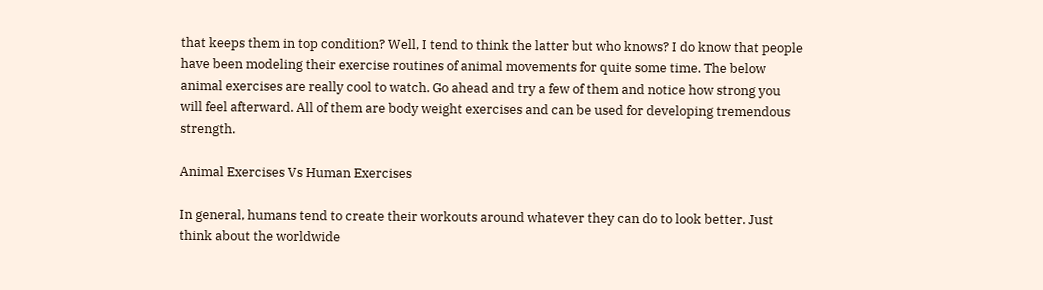that keeps them in top condition? Well, I tend to think the latter but who knows? I do know that people have been modeling their exercise routines of animal movements for quite some time. The below animal exercises are really cool to watch. Go ahead and try a few of them and notice how strong you will feel afterward. All of them are body weight exercises and can be used for developing tremendous strength.

Animal Exercises Vs Human Exercises

In general, humans tend to create their workouts around whatever they can do to look better. Just think about the worldwide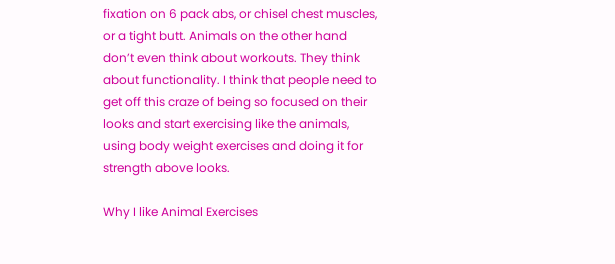fixation on 6 pack abs, or chisel chest muscles, or a tight butt. Animals on the other hand don’t even think about workouts. They think about functionality. I think that people need to get off this craze of being so focused on their looks and start exercising like the animals, using body weight exercises and doing it for strength above looks.

Why I like Animal Exercises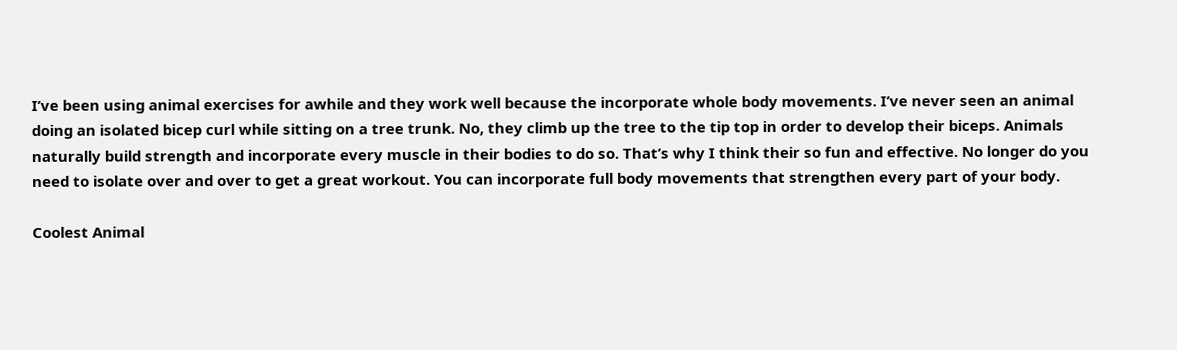I’ve been using animal exercises for awhile and they work well because the incorporate whole body movements. I’ve never seen an animal doing an isolated bicep curl while sitting on a tree trunk. No, they climb up the tree to the tip top in order to develop their biceps. Animals naturally build strength and incorporate every muscle in their bodies to do so. That’s why I think their so fun and effective. No longer do you need to isolate over and over to get a great workout. You can incorporate full body movements that strengthen every part of your body.

Coolest Animal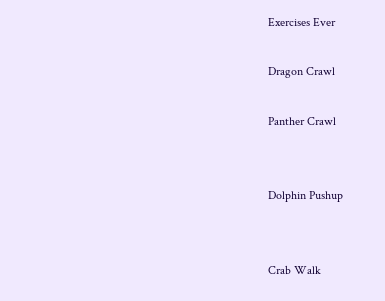Exercises Ever

Dragon Crawl

Panther Crawl


Dolphin Pushup


Crab Walk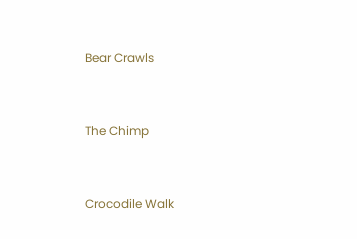Bear Crawls


The Chimp


Crocodile Walk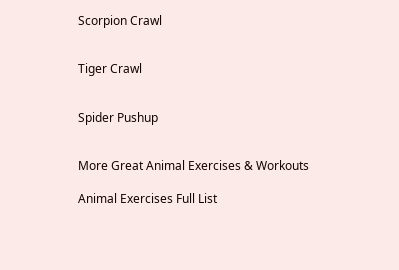Scorpion Crawl


Tiger Crawl


Spider Pushup


More Great Animal Exercises & Workouts

Animal Exercises Full List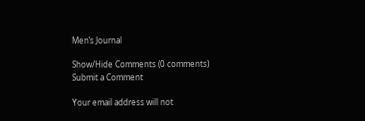Men’s Journal

Show/Hide Comments (0 comments)
Submit a Comment

Your email address will not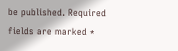be published. Required fields are marked *